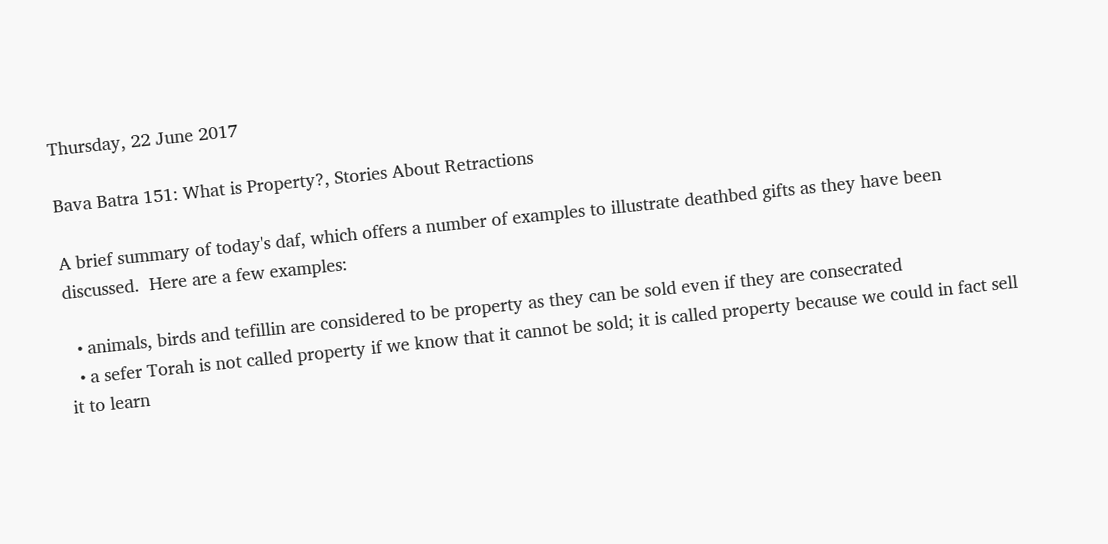Thursday, 22 June 2017

Bava Batra 151: What is Property?, Stories About Retractions

A brief summary of today's daf, which offers a number of examples to illustrate deathbed gifts as they have been discussed.  Here are a few examples:

  • animals, birds and tefillin are considered to be property as they can be sold even if they are consecrated
  • a sefer Torah is not called property if we know that it cannot be sold; it is called property because we could in fact sell it to learn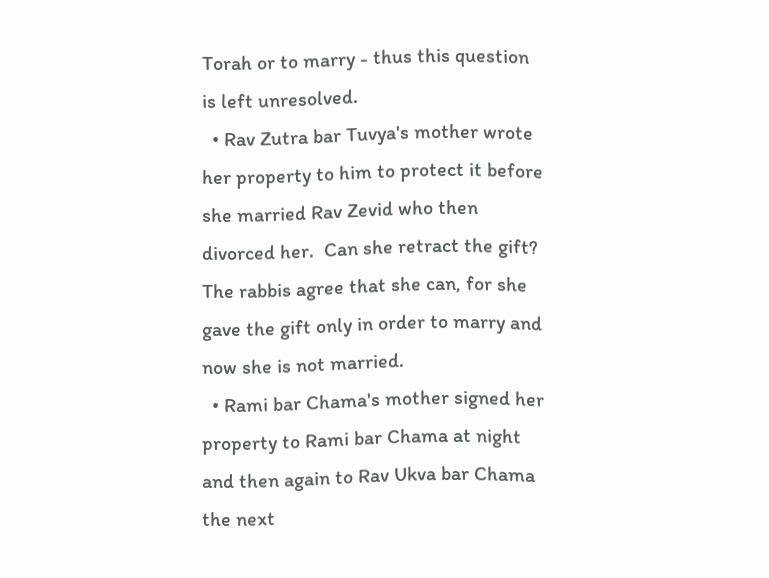Torah or to marry - thus this question is left unresolved.
  • Rav Zutra bar Tuvya's mother wrote her property to him to protect it before she married Rav Zevid who then divorced her.  Can she retract the gift?  The rabbis agree that she can, for she gave the gift only in order to marry and now she is not married.
  • Rami bar Chama's mother signed her property to Rami bar Chama at night and then again to Rav Ukva bar Chama the next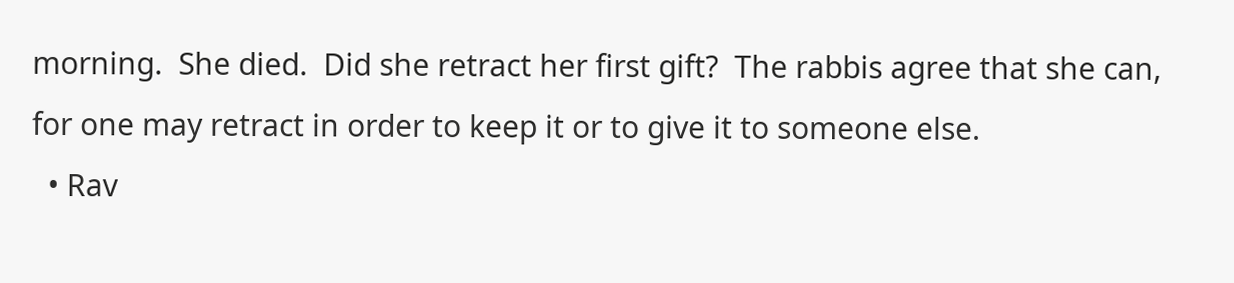morning.  She died.  Did she retract her first gift?  The rabbis agree that she can, for one may retract in order to keep it or to give it to someone else.
  • Rav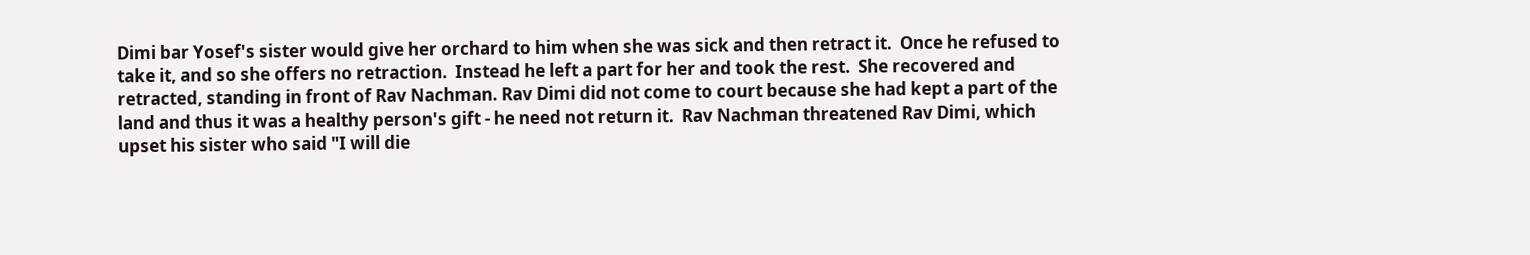Dimi bar Yosef's sister would give her orchard to him when she was sick and then retract it.  Once he refused to take it, and so she offers no retraction.  Instead he left a part for her and took the rest.  She recovered and retracted, standing in front of Rav Nachman. Rav Dimi did not come to court because she had kept a part of the land and thus it was a healthy person's gift - he need not return it.  Rav Nachman threatened Rav Dimi, which upset his sister who said "I will die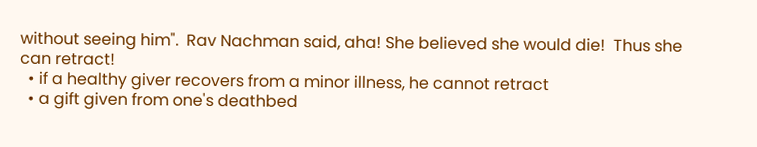without seeing him".  Rav Nachman said, aha! She believed she would die!  Thus she can retract!
  • if a healthy giver recovers from a minor illness, he cannot retract
  • a gift given from one's deathbed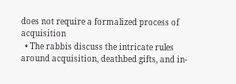does not require a formalized process of acquisition
  • The rabbis discuss the intricate rules around acquisition, deathbed gifts, and in-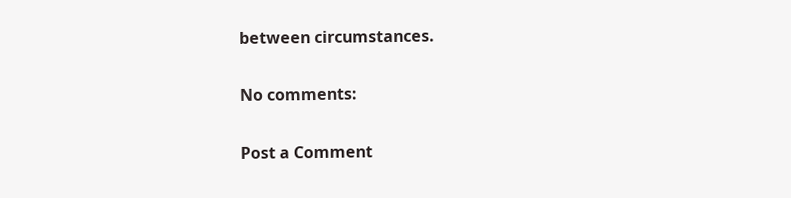between circumstances.

No comments:

Post a Comment